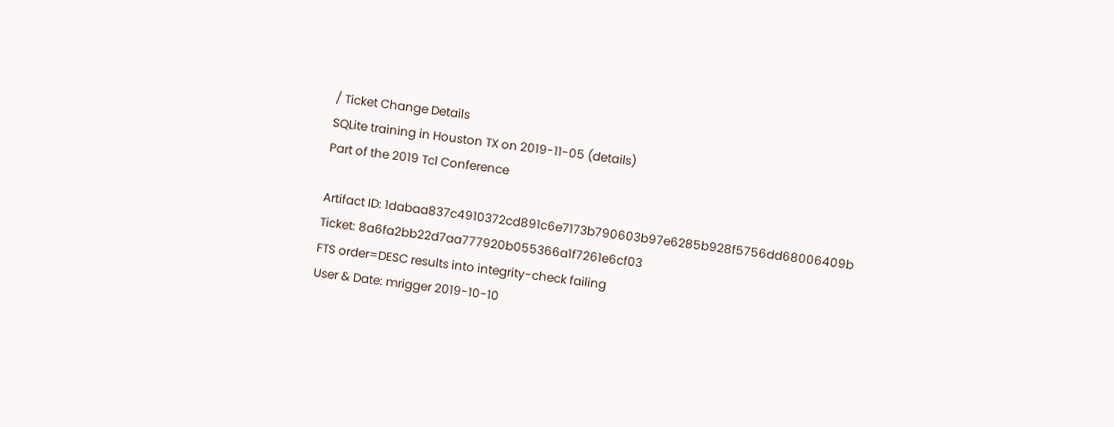/ Ticket Change Details
SQLite training in Houston TX on 2019-11-05 (details)
Part of the 2019 Tcl Conference

Artifact ID: 1dabaa837c4910372cd891c6e7173b790603b97e6285b928f5756dd68006409b
Ticket: 8a6fa2bb22d7aa777920b055366a1f7261e6cf03
FTS order=DESC results into integrity-check failing
User & Date: mrigger 2019-10-10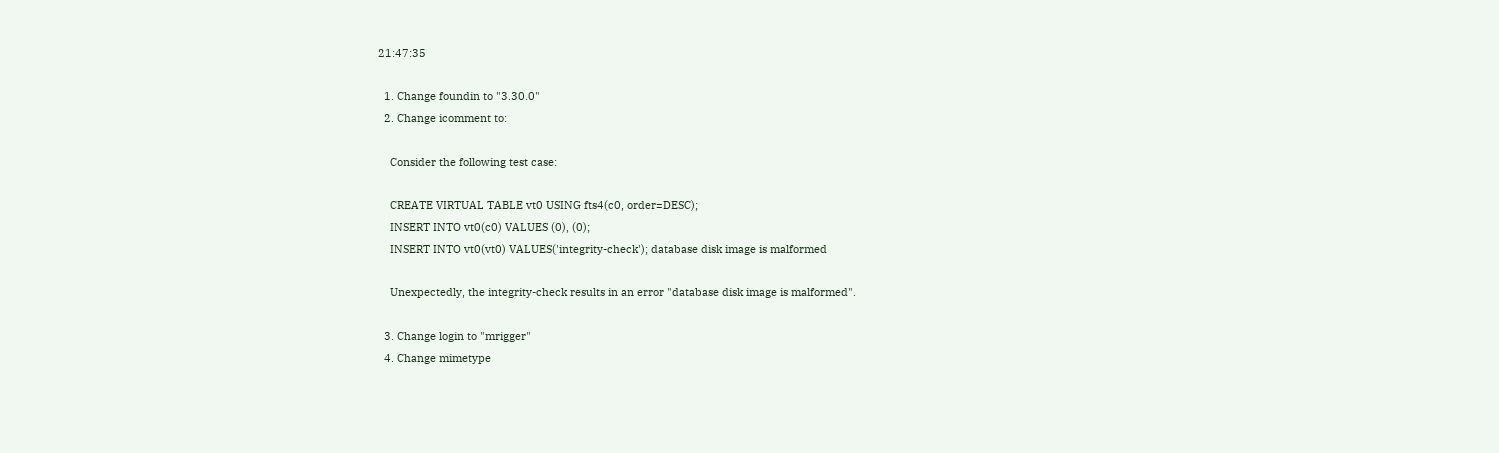21:47:35

  1. Change foundin to "3.30.0"
  2. Change icomment to:

    Consider the following test case:

    CREATE VIRTUAL TABLE vt0 USING fts4(c0, order=DESC);
    INSERT INTO vt0(c0) VALUES (0), (0);
    INSERT INTO vt0(vt0) VALUES('integrity-check'); database disk image is malformed

    Unexpectedly, the integrity-check results in an error "database disk image is malformed".

  3. Change login to "mrigger"
  4. Change mimetype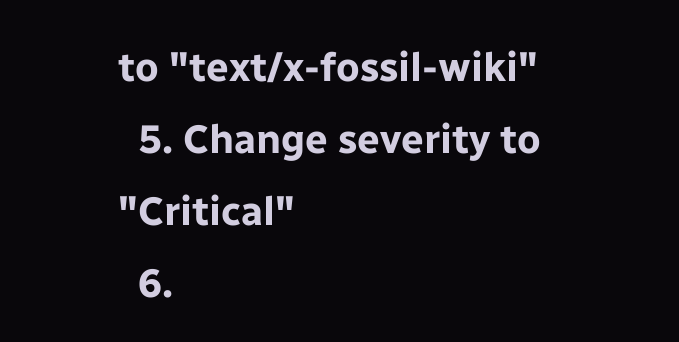to "text/x-fossil-wiki"
  5. Change severity to "Critical"
  6.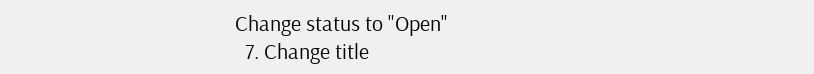Change status to "Open"
  7. Change title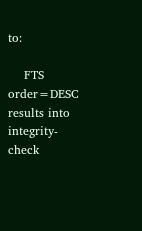to:

    FTS order=DESC results into integrity-check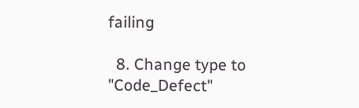failing

  8. Change type to "Code_Defect"